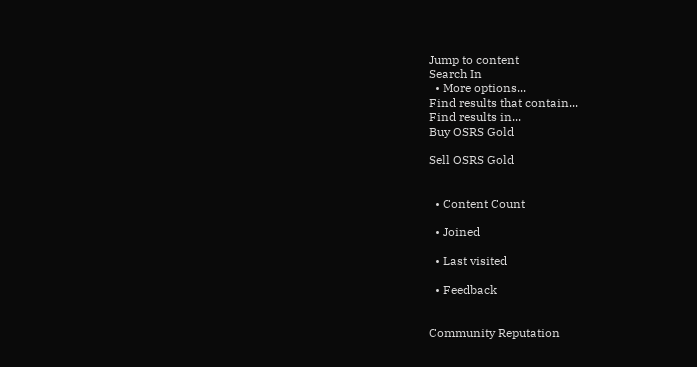Jump to content
Search In
  • More options...
Find results that contain...
Find results in...
Buy OSRS Gold

Sell OSRS Gold


  • Content Count

  • Joined

  • Last visited

  • Feedback


Community Reputation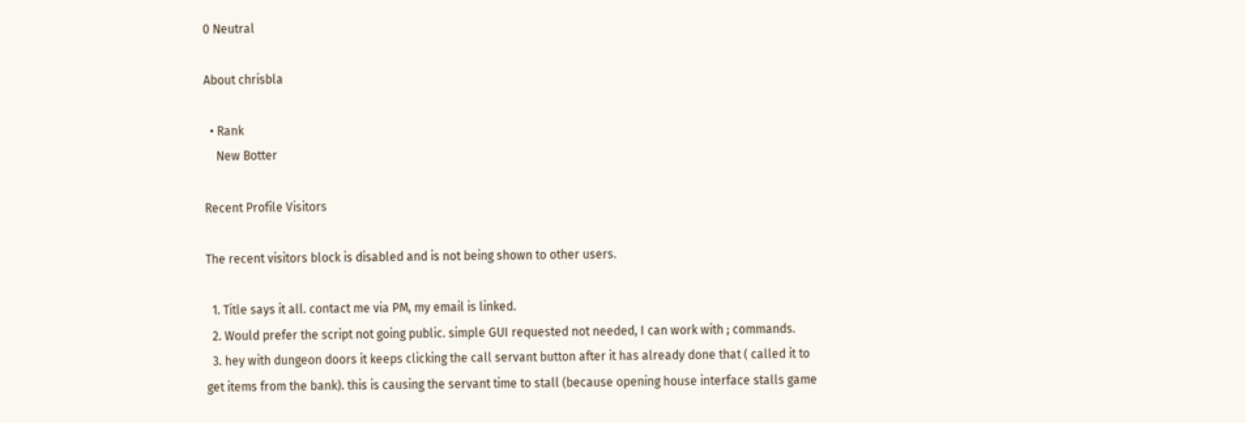0 Neutral

About chrisbla

  • Rank
    New Botter

Recent Profile Visitors

The recent visitors block is disabled and is not being shown to other users.

  1. Title says it all. contact me via PM, my email is linked.
  2. Would prefer the script not going public. simple GUI requested not needed, I can work with ; commands.
  3. hey with dungeon doors it keeps clicking the call servant button after it has already done that ( called it to get items from the bank). this is causing the servant time to stall (because opening house interface stalls game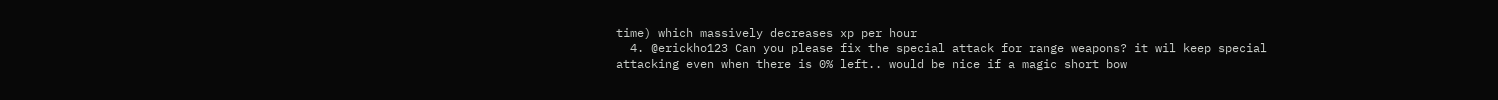time) which massively decreases xp per hour
  4. @erickho123 Can you please fix the special attack for range weapons? it wil keep special attacking even when there is 0% left.. would be nice if a magic short bow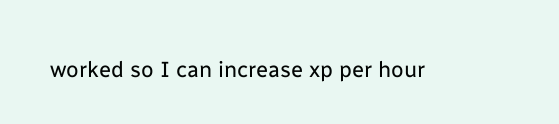worked so I can increase xp per hour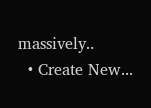massively..
  • Create New...